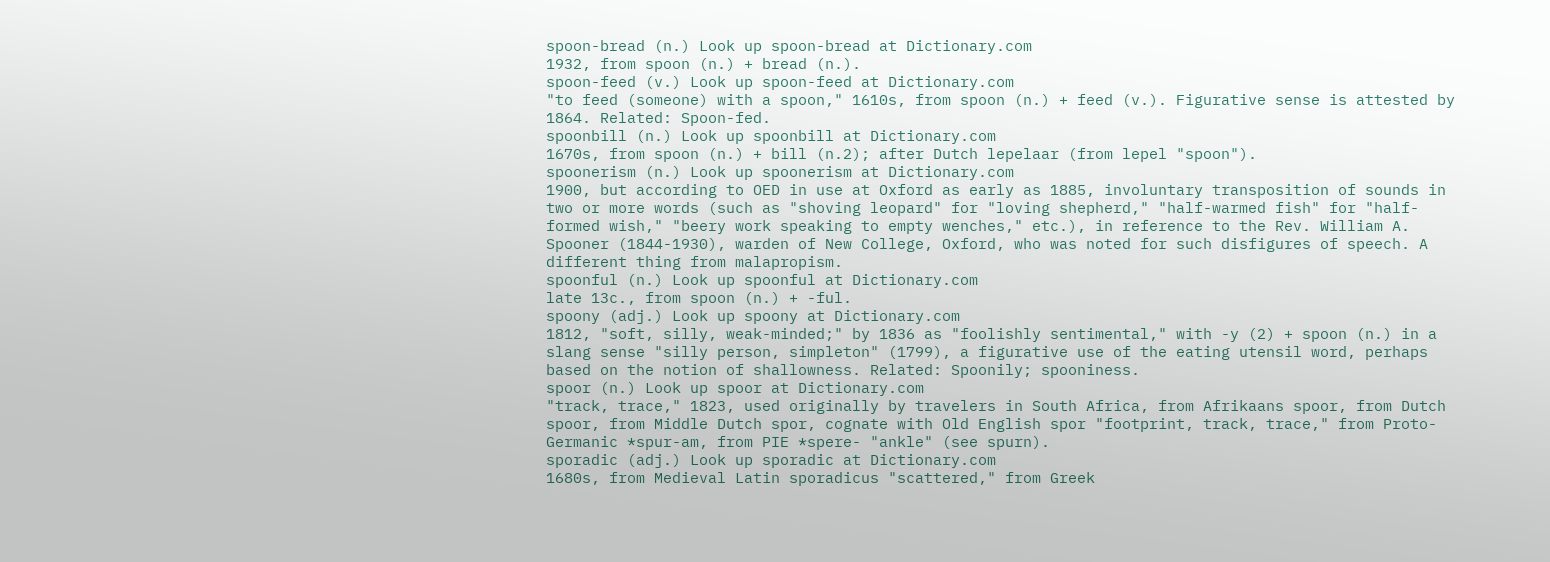spoon-bread (n.) Look up spoon-bread at Dictionary.com
1932, from spoon (n.) + bread (n.).
spoon-feed (v.) Look up spoon-feed at Dictionary.com
"to feed (someone) with a spoon," 1610s, from spoon (n.) + feed (v.). Figurative sense is attested by 1864. Related: Spoon-fed.
spoonbill (n.) Look up spoonbill at Dictionary.com
1670s, from spoon (n.) + bill (n.2); after Dutch lepelaar (from lepel "spoon").
spoonerism (n.) Look up spoonerism at Dictionary.com
1900, but according to OED in use at Oxford as early as 1885, involuntary transposition of sounds in two or more words (such as "shoving leopard" for "loving shepherd," "half-warmed fish" for "half-formed wish," "beery work speaking to empty wenches," etc.), in reference to the Rev. William A. Spooner (1844-1930), warden of New College, Oxford, who was noted for such disfigures of speech. A different thing from malapropism.
spoonful (n.) Look up spoonful at Dictionary.com
late 13c., from spoon (n.) + -ful.
spoony (adj.) Look up spoony at Dictionary.com
1812, "soft, silly, weak-minded;" by 1836 as "foolishly sentimental," with -y (2) + spoon (n.) in a slang sense "silly person, simpleton" (1799), a figurative use of the eating utensil word, perhaps based on the notion of shallowness. Related: Spoonily; spooniness.
spoor (n.) Look up spoor at Dictionary.com
"track, trace," 1823, used originally by travelers in South Africa, from Afrikaans spoor, from Dutch spoor, from Middle Dutch spor, cognate with Old English spor "footprint, track, trace," from Proto-Germanic *spur-am, from PIE *spere- "ankle" (see spurn).
sporadic (adj.) Look up sporadic at Dictionary.com
1680s, from Medieval Latin sporadicus "scattered," from Greek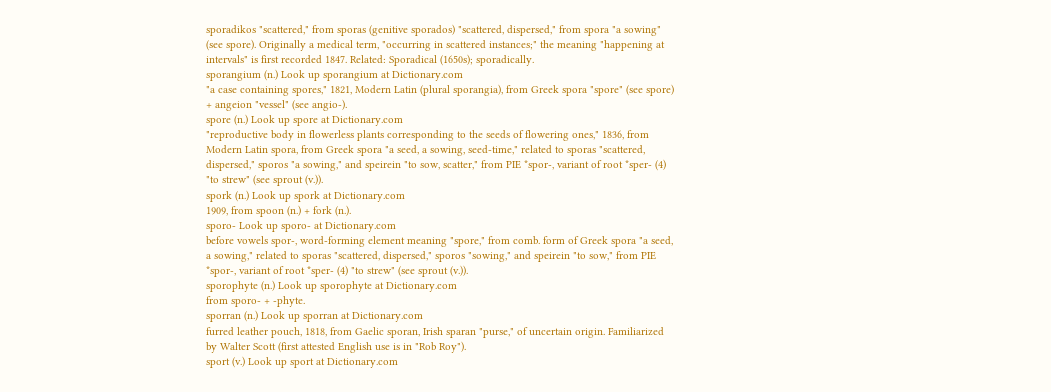sporadikos "scattered," from sporas (genitive sporados) "scattered, dispersed," from spora "a sowing" (see spore). Originally a medical term, "occurring in scattered instances;" the meaning "happening at intervals" is first recorded 1847. Related: Sporadical (1650s); sporadically.
sporangium (n.) Look up sporangium at Dictionary.com
"a case containing spores," 1821, Modern Latin (plural sporangia), from Greek spora "spore" (see spore) + angeion "vessel" (see angio-).
spore (n.) Look up spore at Dictionary.com
"reproductive body in flowerless plants corresponding to the seeds of flowering ones," 1836, from Modern Latin spora, from Greek spora "a seed, a sowing, seed-time," related to sporas "scattered, dispersed," sporos "a sowing," and speirein "to sow, scatter," from PIE *spor-, variant of root *sper- (4) "to strew" (see sprout (v.)).
spork (n.) Look up spork at Dictionary.com
1909, from spoon (n.) + fork (n.).
sporo- Look up sporo- at Dictionary.com
before vowels spor-, word-forming element meaning "spore," from comb. form of Greek spora "a seed, a sowing," related to sporas "scattered, dispersed," sporos "sowing," and speirein "to sow," from PIE *spor-, variant of root *sper- (4) "to strew" (see sprout (v.)).
sporophyte (n.) Look up sporophyte at Dictionary.com
from sporo- + -phyte.
sporran (n.) Look up sporran at Dictionary.com
furred leather pouch, 1818, from Gaelic sporan, Irish sparan "purse," of uncertain origin. Familiarized by Walter Scott (first attested English use is in "Rob Roy").
sport (v.) Look up sport at Dictionary.com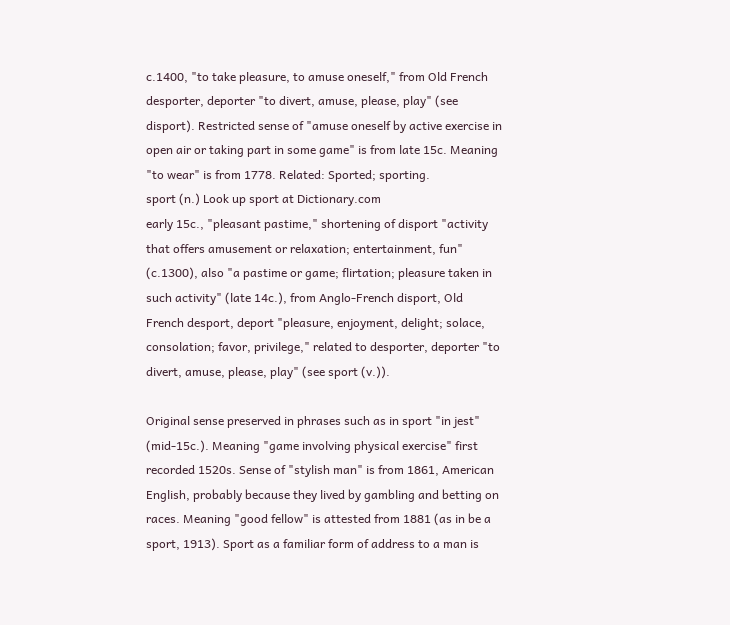c.1400, "to take pleasure, to amuse oneself," from Old French desporter, deporter "to divert, amuse, please, play" (see disport). Restricted sense of "amuse oneself by active exercise in open air or taking part in some game" is from late 15c. Meaning "to wear" is from 1778. Related: Sported; sporting.
sport (n.) Look up sport at Dictionary.com
early 15c., "pleasant pastime," shortening of disport "activity that offers amusement or relaxation; entertainment, fun" (c.1300), also "a pastime or game; flirtation; pleasure taken in such activity" (late 14c.), from Anglo-French disport, Old French desport, deport "pleasure, enjoyment, delight; solace, consolation; favor, privilege," related to desporter, deporter "to divert, amuse, please, play" (see sport (v.)).

Original sense preserved in phrases such as in sport "in jest" (mid-15c.). Meaning "game involving physical exercise" first recorded 1520s. Sense of "stylish man" is from 1861, American English, probably because they lived by gambling and betting on races. Meaning "good fellow" is attested from 1881 (as in be a sport, 1913). Sport as a familiar form of address to a man is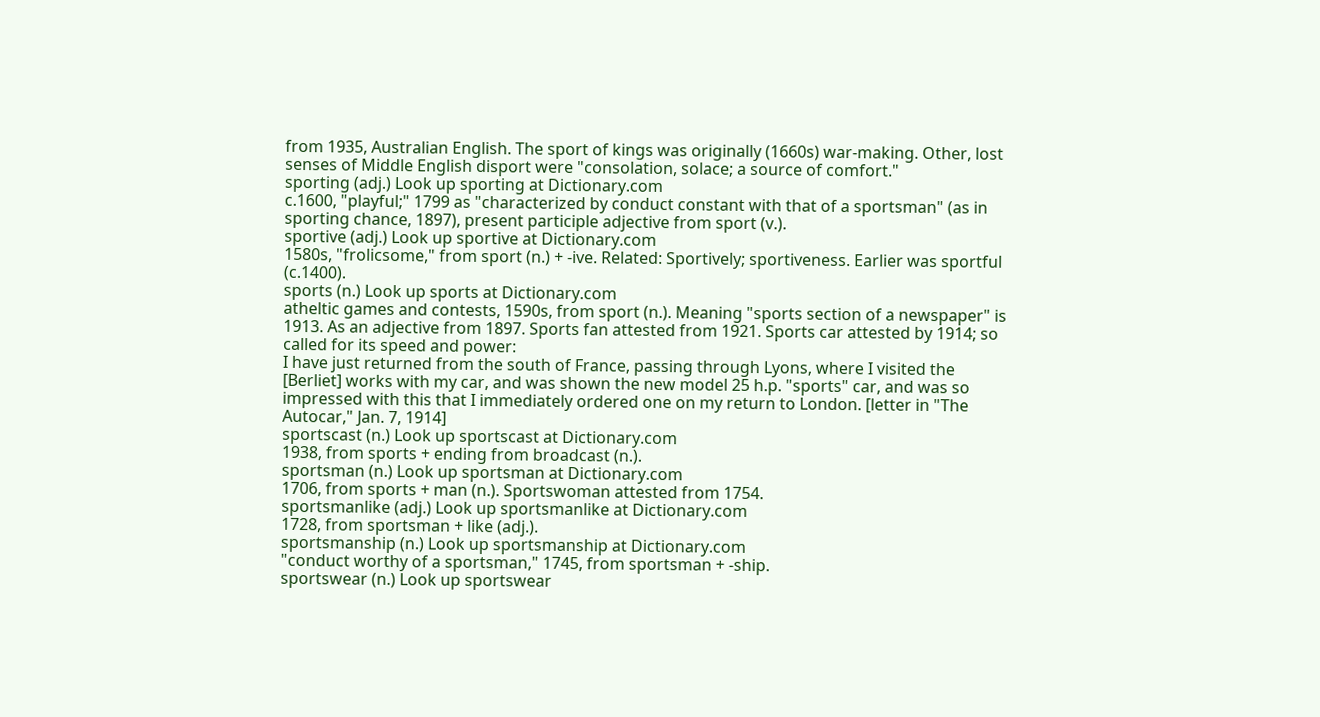from 1935, Australian English. The sport of kings was originally (1660s) war-making. Other, lost senses of Middle English disport were "consolation, solace; a source of comfort."
sporting (adj.) Look up sporting at Dictionary.com
c.1600, "playful;" 1799 as "characterized by conduct constant with that of a sportsman" (as in sporting chance, 1897), present participle adjective from sport (v.).
sportive (adj.) Look up sportive at Dictionary.com
1580s, "frolicsome," from sport (n.) + -ive. Related: Sportively; sportiveness. Earlier was sportful (c.1400).
sports (n.) Look up sports at Dictionary.com
atheltic games and contests, 1590s, from sport (n.). Meaning "sports section of a newspaper" is 1913. As an adjective from 1897. Sports fan attested from 1921. Sports car attested by 1914; so called for its speed and power:
I have just returned from the south of France, passing through Lyons, where I visited the [Berliet] works with my car, and was shown the new model 25 h.p. "sports" car, and was so impressed with this that I immediately ordered one on my return to London. [letter in "The Autocar," Jan. 7, 1914]
sportscast (n.) Look up sportscast at Dictionary.com
1938, from sports + ending from broadcast (n.).
sportsman (n.) Look up sportsman at Dictionary.com
1706, from sports + man (n.). Sportswoman attested from 1754.
sportsmanlike (adj.) Look up sportsmanlike at Dictionary.com
1728, from sportsman + like (adj.).
sportsmanship (n.) Look up sportsmanship at Dictionary.com
"conduct worthy of a sportsman," 1745, from sportsman + -ship.
sportswear (n.) Look up sportswear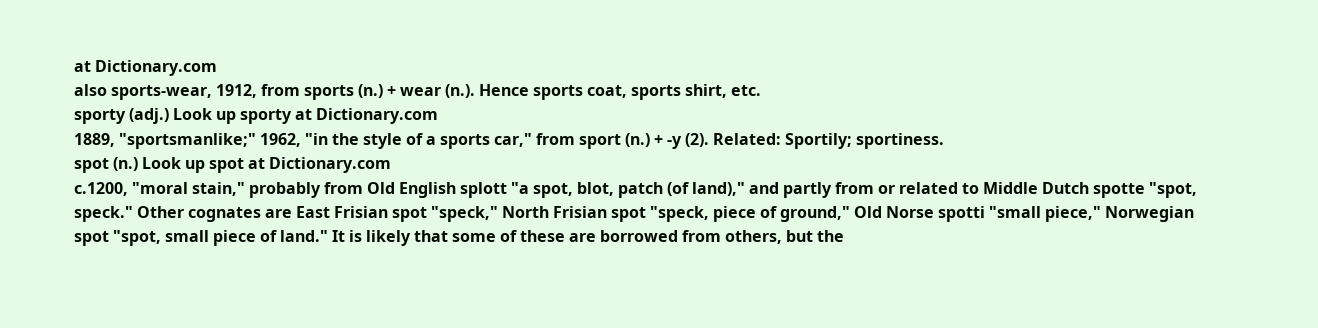at Dictionary.com
also sports-wear, 1912, from sports (n.) + wear (n.). Hence sports coat, sports shirt, etc.
sporty (adj.) Look up sporty at Dictionary.com
1889, "sportsmanlike;" 1962, "in the style of a sports car," from sport (n.) + -y (2). Related: Sportily; sportiness.
spot (n.) Look up spot at Dictionary.com
c.1200, "moral stain," probably from Old English splott "a spot, blot, patch (of land)," and partly from or related to Middle Dutch spotte "spot, speck." Other cognates are East Frisian spot "speck," North Frisian spot "speck, piece of ground," Old Norse spotti "small piece," Norwegian spot "spot, small piece of land." It is likely that some of these are borrowed from others, but the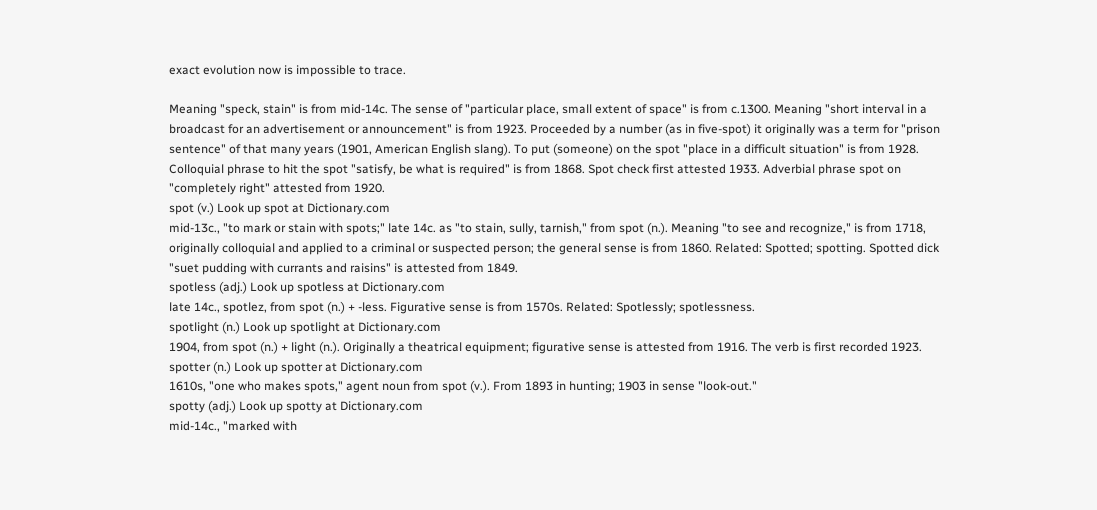exact evolution now is impossible to trace.

Meaning "speck, stain" is from mid-14c. The sense of "particular place, small extent of space" is from c.1300. Meaning "short interval in a broadcast for an advertisement or announcement" is from 1923. Proceeded by a number (as in five-spot) it originally was a term for "prison sentence" of that many years (1901, American English slang). To put (someone) on the spot "place in a difficult situation" is from 1928. Colloquial phrase to hit the spot "satisfy, be what is required" is from 1868. Spot check first attested 1933. Adverbial phrase spot on "completely right" attested from 1920.
spot (v.) Look up spot at Dictionary.com
mid-13c., "to mark or stain with spots;" late 14c. as "to stain, sully, tarnish," from spot (n.). Meaning "to see and recognize," is from 1718, originally colloquial and applied to a criminal or suspected person; the general sense is from 1860. Related: Spotted; spotting. Spotted dick "suet pudding with currants and raisins" is attested from 1849.
spotless (adj.) Look up spotless at Dictionary.com
late 14c., spotlez, from spot (n.) + -less. Figurative sense is from 1570s. Related: Spotlessly; spotlessness.
spotlight (n.) Look up spotlight at Dictionary.com
1904, from spot (n.) + light (n.). Originally a theatrical equipment; figurative sense is attested from 1916. The verb is first recorded 1923.
spotter (n.) Look up spotter at Dictionary.com
1610s, "one who makes spots," agent noun from spot (v.). From 1893 in hunting; 1903 in sense "look-out."
spotty (adj.) Look up spotty at Dictionary.com
mid-14c., "marked with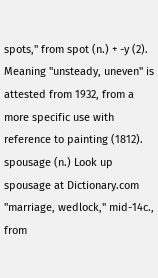spots," from spot (n.) + -y (2). Meaning "unsteady, uneven" is attested from 1932, from a more specific use with reference to painting (1812).
spousage (n.) Look up spousage at Dictionary.com
"marriage, wedlock," mid-14c., from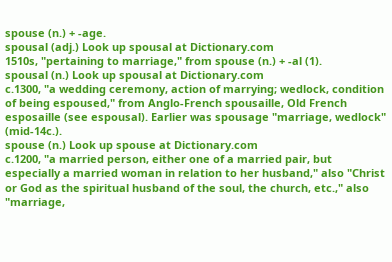spouse (n.) + -age.
spousal (adj.) Look up spousal at Dictionary.com
1510s, "pertaining to marriage," from spouse (n.) + -al (1).
spousal (n.) Look up spousal at Dictionary.com
c.1300, "a wedding ceremony, action of marrying; wedlock, condition of being espoused," from Anglo-French spousaille, Old French esposaille (see espousal). Earlier was spousage "marriage, wedlock" (mid-14c.).
spouse (n.) Look up spouse at Dictionary.com
c.1200, "a married person, either one of a married pair, but especially a married woman in relation to her husband," also "Christ or God as the spiritual husband of the soul, the church, etc.," also "marriage,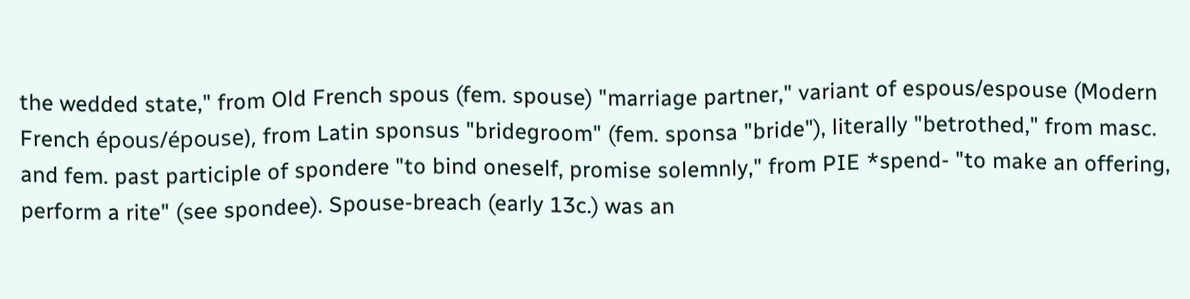the wedded state," from Old French spous (fem. spouse) "marriage partner," variant of espous/espouse (Modern French épous/épouse), from Latin sponsus "bridegroom" (fem. sponsa "bride"), literally "betrothed," from masc. and fem. past participle of spondere "to bind oneself, promise solemnly," from PIE *spend- "to make an offering, perform a rite" (see spondee). Spouse-breach (early 13c.) was an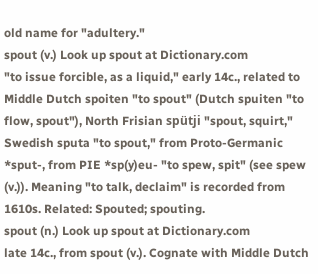old name for "adultery."
spout (v.) Look up spout at Dictionary.com
"to issue forcible, as a liquid," early 14c., related to Middle Dutch spoiten "to spout" (Dutch spuiten "to flow, spout"), North Frisian spütji "spout, squirt," Swedish sputa "to spout," from Proto-Germanic *sput-, from PIE *sp(y)eu- "to spew, spit" (see spew (v.)). Meaning "to talk, declaim" is recorded from 1610s. Related: Spouted; spouting.
spout (n.) Look up spout at Dictionary.com
late 14c., from spout (v.). Cognate with Middle Dutch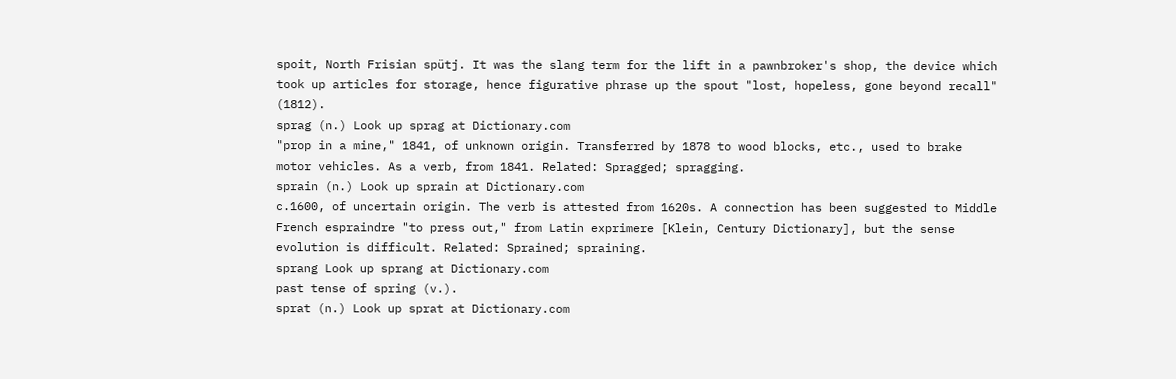spoit, North Frisian spütj. It was the slang term for the lift in a pawnbroker's shop, the device which took up articles for storage, hence figurative phrase up the spout "lost, hopeless, gone beyond recall" (1812).
sprag (n.) Look up sprag at Dictionary.com
"prop in a mine," 1841, of unknown origin. Transferred by 1878 to wood blocks, etc., used to brake motor vehicles. As a verb, from 1841. Related: Spragged; spragging.
sprain (n.) Look up sprain at Dictionary.com
c.1600, of uncertain origin. The verb is attested from 1620s. A connection has been suggested to Middle French espraindre "to press out," from Latin exprimere [Klein, Century Dictionary], but the sense evolution is difficult. Related: Sprained; spraining.
sprang Look up sprang at Dictionary.com
past tense of spring (v.).
sprat (n.) Look up sprat at Dictionary.com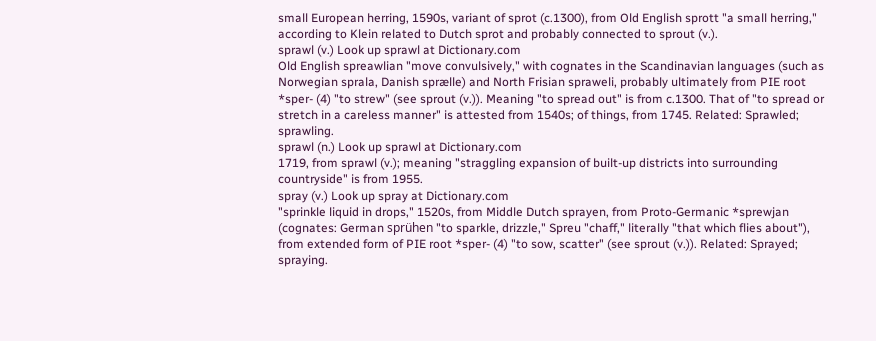small European herring, 1590s, variant of sprot (c.1300), from Old English sprott "a small herring," according to Klein related to Dutch sprot and probably connected to sprout (v.).
sprawl (v.) Look up sprawl at Dictionary.com
Old English spreawlian "move convulsively," with cognates in the Scandinavian languages (such as Norwegian sprala, Danish sprælle) and North Frisian spraweli, probably ultimately from PIE root *sper- (4) "to strew" (see sprout (v.)). Meaning "to spread out" is from c.1300. That of "to spread or stretch in a careless manner" is attested from 1540s; of things, from 1745. Related: Sprawled; sprawling.
sprawl (n.) Look up sprawl at Dictionary.com
1719, from sprawl (v.); meaning "straggling expansion of built-up districts into surrounding countryside" is from 1955.
spray (v.) Look up spray at Dictionary.com
"sprinkle liquid in drops," 1520s, from Middle Dutch sprayen, from Proto-Germanic *sprewjan (cognates: German sprühen "to sparkle, drizzle," Spreu "chaff," literally "that which flies about"), from extended form of PIE root *sper- (4) "to sow, scatter" (see sprout (v.)). Related: Sprayed; spraying.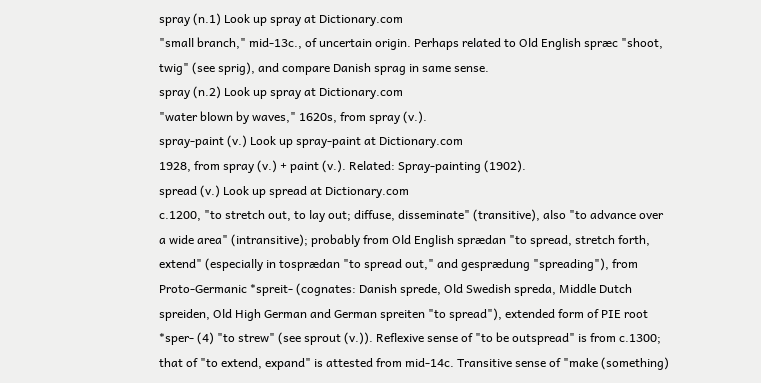spray (n.1) Look up spray at Dictionary.com
"small branch," mid-13c., of uncertain origin. Perhaps related to Old English spræc "shoot, twig" (see sprig), and compare Danish sprag in same sense.
spray (n.2) Look up spray at Dictionary.com
"water blown by waves," 1620s, from spray (v.).
spray-paint (v.) Look up spray-paint at Dictionary.com
1928, from spray (v.) + paint (v.). Related: Spray-painting (1902).
spread (v.) Look up spread at Dictionary.com
c.1200, "to stretch out, to lay out; diffuse, disseminate" (transitive), also "to advance over a wide area" (intransitive); probably from Old English sprædan "to spread, stretch forth, extend" (especially in tosprædan "to spread out," and gesprædung "spreading"), from Proto-Germanic *spreit- (cognates: Danish sprede, Old Swedish spreda, Middle Dutch spreiden, Old High German and German spreiten "to spread"), extended form of PIE root *sper- (4) "to strew" (see sprout (v.)). Reflexive sense of "to be outspread" is from c.1300; that of "to extend, expand" is attested from mid-14c. Transitive sense of "make (something)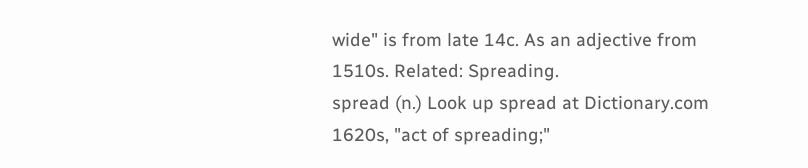wide" is from late 14c. As an adjective from 1510s. Related: Spreading.
spread (n.) Look up spread at Dictionary.com
1620s, "act of spreading;"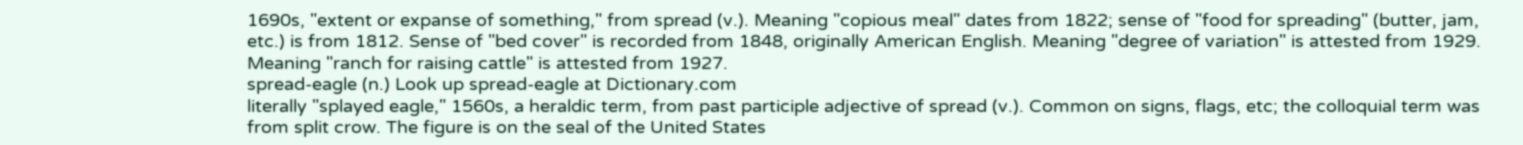1690s, "extent or expanse of something," from spread (v.). Meaning "copious meal" dates from 1822; sense of "food for spreading" (butter, jam, etc.) is from 1812. Sense of "bed cover" is recorded from 1848, originally American English. Meaning "degree of variation" is attested from 1929. Meaning "ranch for raising cattle" is attested from 1927.
spread-eagle (n.) Look up spread-eagle at Dictionary.com
literally "splayed eagle," 1560s, a heraldic term, from past participle adjective of spread (v.). Common on signs, flags, etc; the colloquial term was from split crow. The figure is on the seal of the United States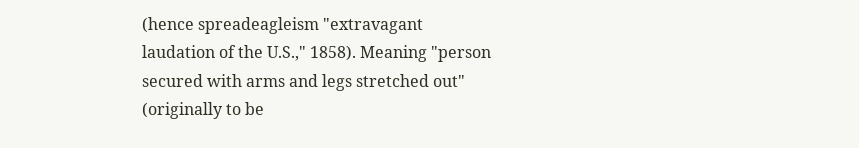(hence spreadeagleism "extravagant laudation of the U.S.," 1858). Meaning "person secured with arms and legs stretched out" (originally to be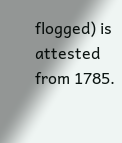flogged) is attested from 1785.